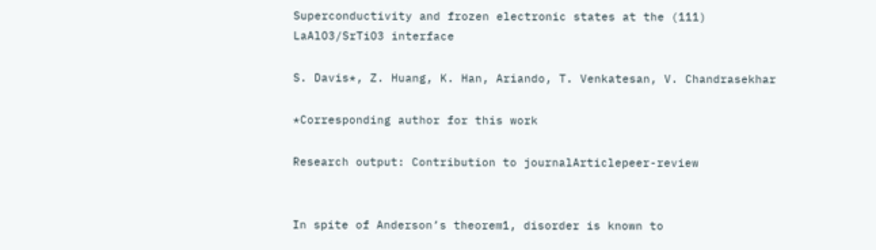Superconductivity and frozen electronic states at the (111) LaAlO3/SrTiO3 interface

S. Davis*, Z. Huang, K. Han, Ariando, T. Venkatesan, V. Chandrasekhar

*Corresponding author for this work

Research output: Contribution to journalArticlepeer-review


In spite of Anderson’s theorem1, disorder is known to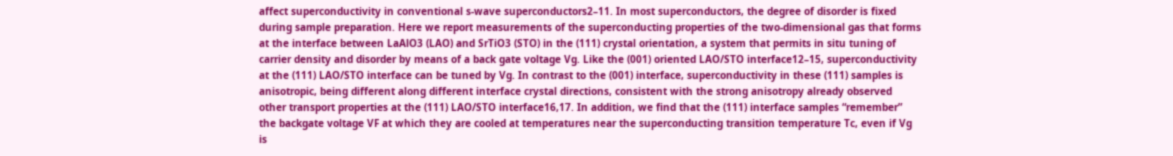affect superconductivity in conventional s-wave superconductors2–11. In most superconductors, the degree of disorder is fixed during sample preparation. Here we report measurements of the superconducting properties of the two-dimensional gas that forms at the interface between LaAlO3 (LAO) and SrTiO3 (STO) in the (111) crystal orientation, a system that permits in situ tuning of carrier density and disorder by means of a back gate voltage Vg. Like the (001) oriented LAO/STO interface12–15, superconductivity at the (111) LAO/STO interface can be tuned by Vg. In contrast to the (001) interface, superconductivity in these (111) samples is anisotropic, being different along different interface crystal directions, consistent with the strong anisotropy already observed other transport properties at the (111) LAO/STO interface16,17. In addition, we find that the (111) interface samples “remember” the backgate voltage VF at which they are cooled at temperatures near the superconducting transition temperature Tc, even if Vg is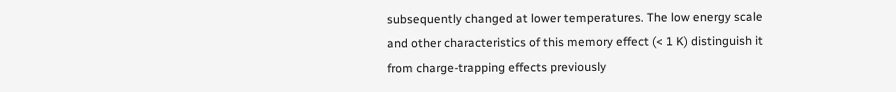subsequently changed at lower temperatures. The low energy scale and other characteristics of this memory effect (< 1 K) distinguish it from charge-trapping effects previously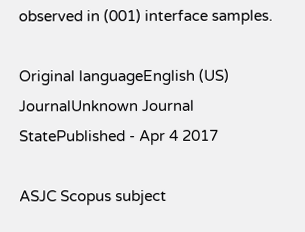observed in (001) interface samples.

Original languageEnglish (US)
JournalUnknown Journal
StatePublished - Apr 4 2017

ASJC Scopus subject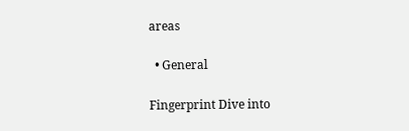areas

  • General

Fingerprint Dive into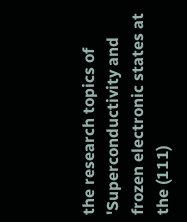the research topics of 'Superconductivity and frozen electronic states at the (111)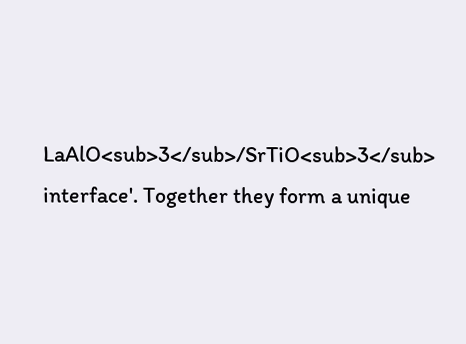LaAlO<sub>3</sub>/SrTiO<sub>3</sub> interface'. Together they form a unique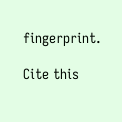fingerprint.

Cite this